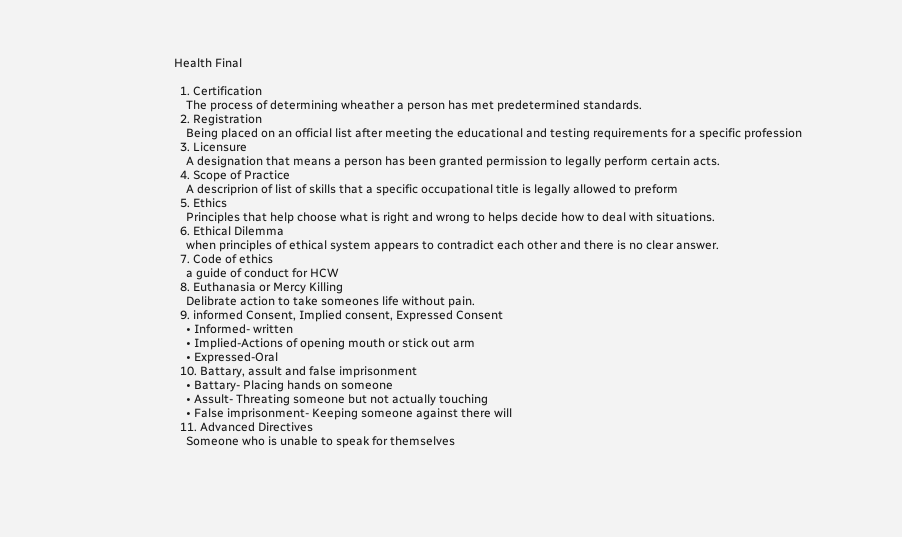Health Final

  1. Certification
    The process of determining wheather a person has met predetermined standards.
  2. Registration
    Being placed on an official list after meeting the educational and testing requirements for a specific profession
  3. Licensure
    A designation that means a person has been granted permission to legally perform certain acts.
  4. Scope of Practice
    A descriprion of list of skills that a specific occupational title is legally allowed to preform
  5. Ethics
    Principles that help choose what is right and wrong to helps decide how to deal with situations.
  6. Ethical Dilemma
    when principles of ethical system appears to contradict each other and there is no clear answer.
  7. Code of ethics
    a guide of conduct for HCW
  8. Euthanasia or Mercy Killing
    Delibrate action to take someones life without pain.
  9. informed Consent, Implied consent, Expressed Consent
    • Informed- written
    • Implied-Actions of opening mouth or stick out arm
    • Expressed-Oral
  10. Battary, assult and false imprisonment
    • Battary- Placing hands on someone
    • Assult- Threating someone but not actually touching
    • False imprisonment- Keeping someone against there will
  11. Advanced Directives
    Someone who is unable to speak for themselves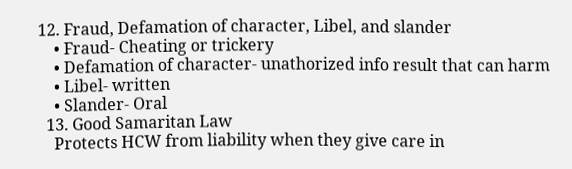12. Fraud, Defamation of character, Libel, and slander
    • Fraud- Cheating or trickery
    • Defamation of character- unathorized info result that can harm
    • Libel- written
    • Slander- Oral
  13. Good Samaritan Law
    Protects HCW from liability when they give care in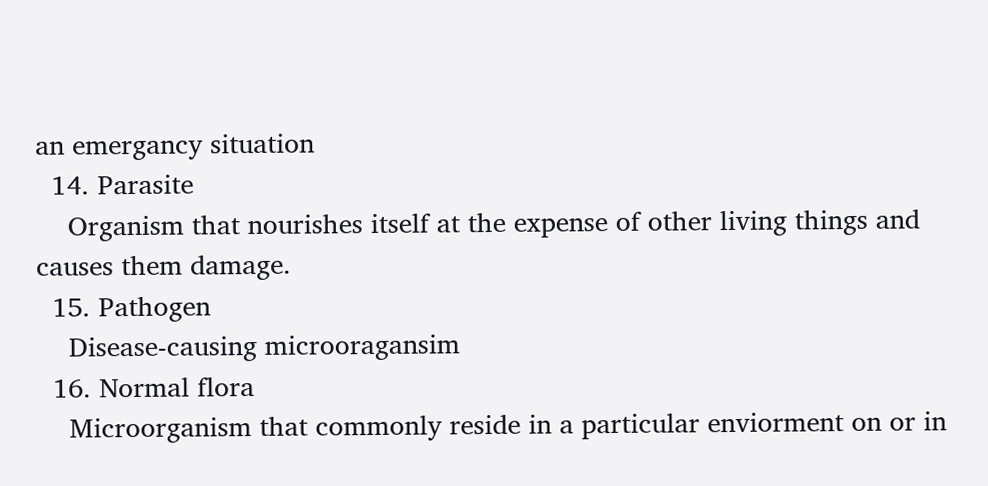an emergancy situation
  14. Parasite
    Organism that nourishes itself at the expense of other living things and causes them damage.
  15. Pathogen
    Disease-causing microoragansim
  16. Normal flora
    Microorganism that commonly reside in a particular enviorment on or in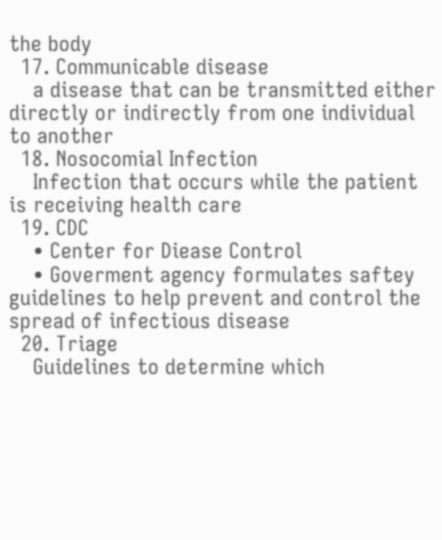the body
  17. Communicable disease
    a disease that can be transmitted either directly or indirectly from one individual to another
  18. Nosocomial Infection
    Infection that occurs while the patient is receiving health care
  19. CDC
    • Center for Diease Control
    • Goverment agency formulates saftey guidelines to help prevent and control the spread of infectious disease
  20. Triage
    Guidelines to determine which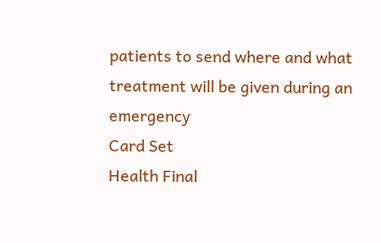patients to send where and what treatment will be given during an emergency
Card Set
Health Final